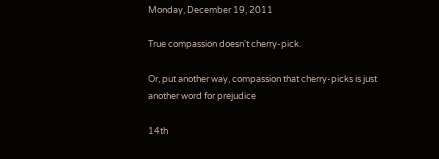Monday, December 19, 2011

True compassion doesn't cherry-pick.

Or, put another way, compassion that cherry-picks is just another word for prejudice

14th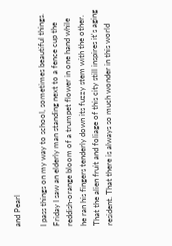and Pearl

I pass things on my way to school, sometimes beautiful things. Friday I saw an elderly man standing next to a fence cup the reddish-orange bloom of a trumpet flower in one hand while he ran his fingers tenderly down its fuzzy stem with the other. That the alien fruit and foliage of this city still inspires it's aging resident. That there is always so much wonder in this world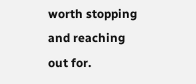worth stopping and reaching out for.